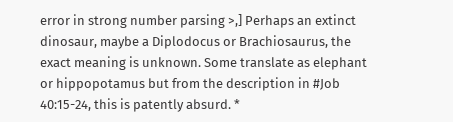error in strong number parsing >,] Perhaps an extinct dinosaur, maybe a Diplodocus or Brachiosaurus, the exact meaning is unknown. Some translate as elephant or hippopotamus but from the description in #Job 40:15-24, this is patently absurd. *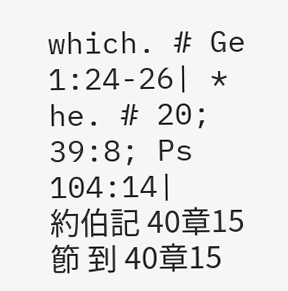which. # Ge 1:24-26| * he. # 20; 39:8; Ps 104:14|
約伯記 40章15節 到 40章15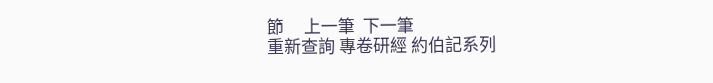節     上一筆  下一筆
重新查詢 專卷研經 約伯記系列